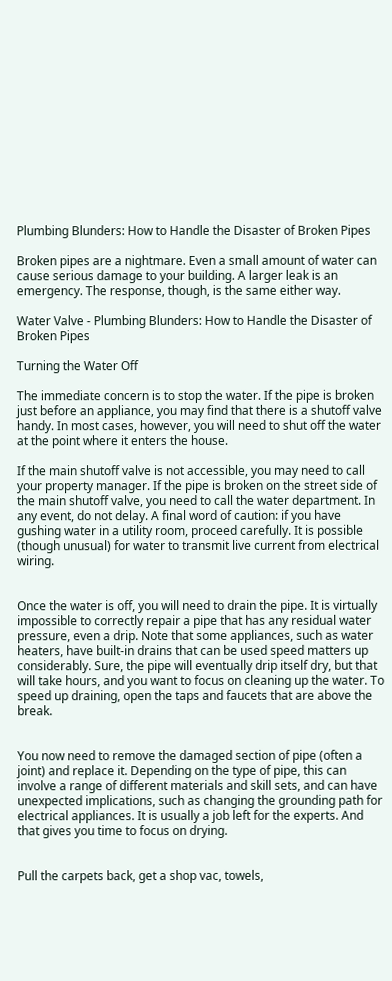Plumbing Blunders: How to Handle the Disaster of Broken Pipes

Broken pipes are a nightmare. Even a small amount of water can cause serious damage to your building. A larger leak is an emergency. The response, though, is the same either way.

Water Valve - Plumbing Blunders: How to Handle the Disaster of Broken Pipes

Turning the Water Off

The immediate concern is to stop the water. If the pipe is broken just before an appliance, you may find that there is a shutoff valve handy. In most cases, however, you will need to shut off the water at the point where it enters the house.

If the main shutoff valve is not accessible, you may need to call your property manager. If the pipe is broken on the street side of the main shutoff valve, you need to call the water department. In any event, do not delay. A final word of caution: if you have gushing water in a utility room, proceed carefully. It is possible (though unusual) for water to transmit live current from electrical wiring.


Once the water is off, you will need to drain the pipe. It is virtually impossible to correctly repair a pipe that has any residual water pressure, even a drip. Note that some appliances, such as water heaters, have built-in drains that can be used speed matters up considerably. Sure, the pipe will eventually drip itself dry, but that will take hours, and you want to focus on cleaning up the water. To speed up draining, open the taps and faucets that are above the break.


You now need to remove the damaged section of pipe (often a joint) and replace it. Depending on the type of pipe, this can involve a range of different materials and skill sets, and can have unexpected implications, such as changing the grounding path for electrical appliances. It is usually a job left for the experts. And that gives you time to focus on drying.


Pull the carpets back, get a shop vac, towels,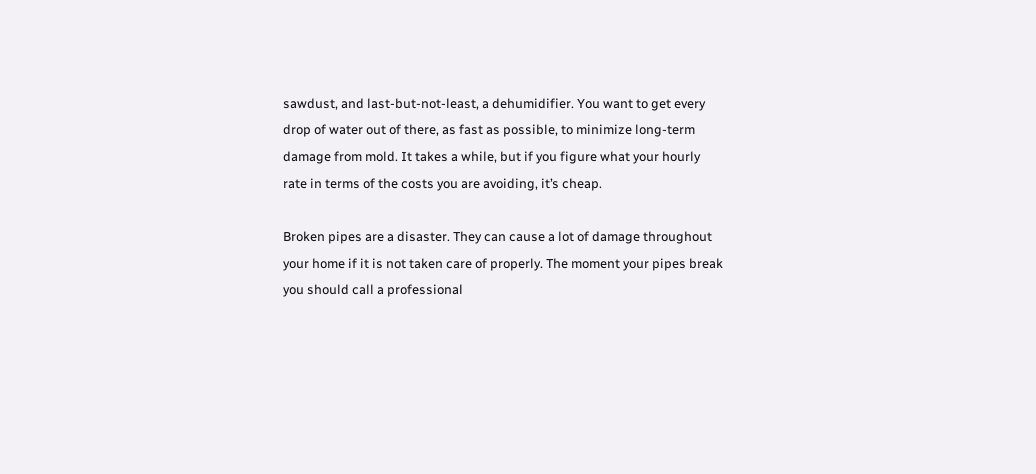sawdust, and last-but-not-least, a dehumidifier. You want to get every drop of water out of there, as fast as possible, to minimize long-term damage from mold. It takes a while, but if you figure what your hourly rate in terms of the costs you are avoiding, it’s cheap.

Broken pipes are a disaster. They can cause a lot of damage throughout your home if it is not taken care of properly. The moment your pipes break you should call a professional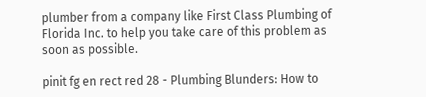plumber from a company like First Class Plumbing of Florida Inc. to help you take care of this problem as soon as possible.

pinit fg en rect red 28 - Plumbing Blunders: How to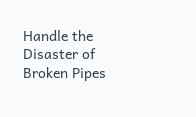Handle the Disaster of Broken Pipes